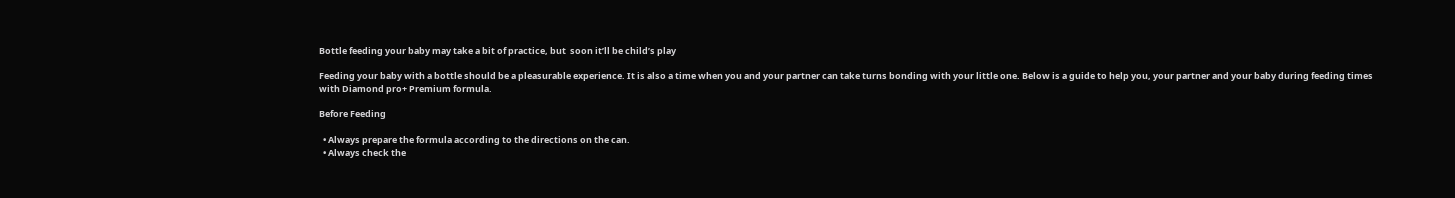Bottle feeding your baby may take a bit of practice, but  soon it’ll be child’s play

Feeding your baby with a bottle should be a pleasurable experience. It is also a time when you and your partner can take turns bonding with your little one. Below is a guide to help you, your partner and your baby during feeding times with Diamond pro+ Premium formula.

Before Feeding

  • Always prepare the formula according to the directions on the can.
  • Always check the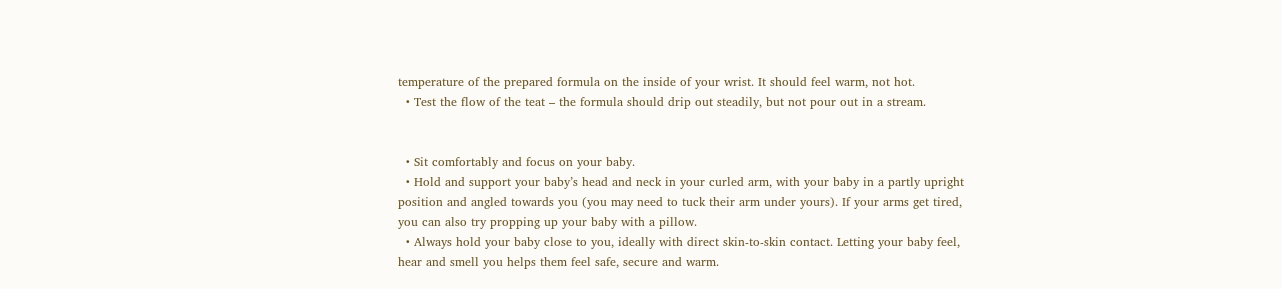temperature of the prepared formula on the inside of your wrist. It should feel warm, not hot.
  • Test the flow of the teat – the formula should drip out steadily, but not pour out in a stream.


  • Sit comfortably and focus on your baby.
  • Hold and support your baby’s head and neck in your curled arm, with your baby in a partly upright position and angled towards you (you may need to tuck their arm under yours). If your arms get tired, you can also try propping up your baby with a pillow.
  • Always hold your baby close to you, ideally with direct skin-to-skin contact. Letting your baby feel, hear and smell you helps them feel safe, secure and warm.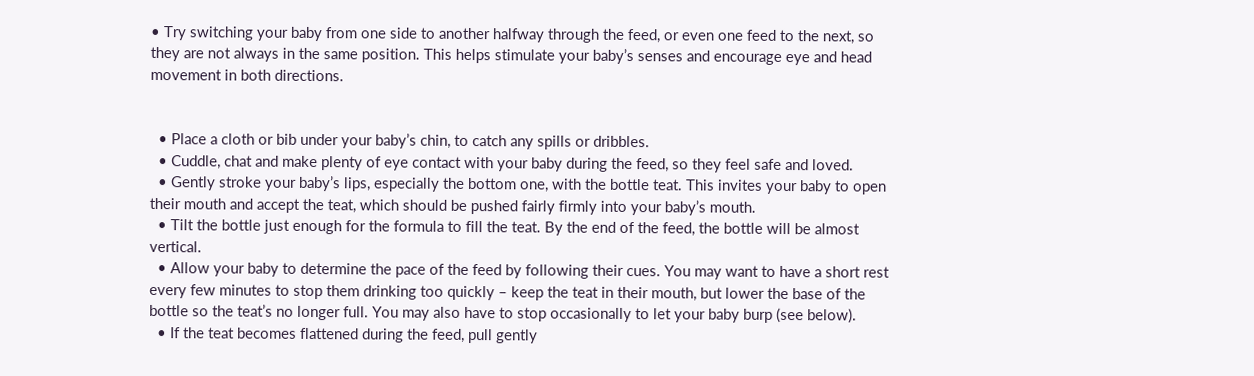• Try switching your baby from one side to another halfway through the feed, or even one feed to the next, so they are not always in the same position. This helps stimulate your baby’s senses and encourage eye and head movement in both directions.


  • Place a cloth or bib under your baby’s chin, to catch any spills or dribbles.
  • Cuddle, chat and make plenty of eye contact with your baby during the feed, so they feel safe and loved.
  • Gently stroke your baby’s lips, especially the bottom one, with the bottle teat. This invites your baby to open their mouth and accept the teat, which should be pushed fairly firmly into your baby’s mouth.
  • Tilt the bottle just enough for the formula to fill the teat. By the end of the feed, the bottle will be almost vertical.
  • Allow your baby to determine the pace of the feed by following their cues. You may want to have a short rest every few minutes to stop them drinking too quickly – keep the teat in their mouth, but lower the base of the bottle so the teat’s no longer full. You may also have to stop occasionally to let your baby burp (see below).
  • If the teat becomes flattened during the feed, pull gently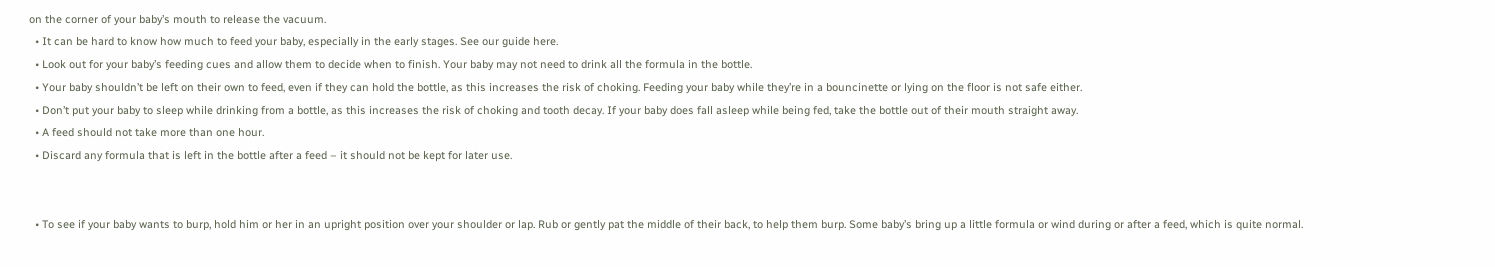on the corner of your baby’s mouth to release the vacuum.
  • It can be hard to know how much to feed your baby, especially in the early stages. See our guide here.
  • Look out for your baby’s feeding cues and allow them to decide when to finish. Your baby may not need to drink all the formula in the bottle.
  • Your baby shouldn’t be left on their own to feed, even if they can hold the bottle, as this increases the risk of choking. Feeding your baby while they’re in a bouncinette or lying on the floor is not safe either.
  • Don’t put your baby to sleep while drinking from a bottle, as this increases the risk of choking and tooth decay. If your baby does fall asleep while being fed, take the bottle out of their mouth straight away.
  • A feed should not take more than one hour.
  • Discard any formula that is left in the bottle after a feed – it should not be kept for later use.


  • To see if your baby wants to burp, hold him or her in an upright position over your shoulder or lap. Rub or gently pat the middle of their back, to help them burp. Some baby’s bring up a little formula or wind during or after a feed, which is quite normal.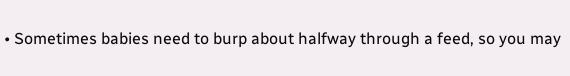• Sometimes babies need to burp about halfway through a feed, so you may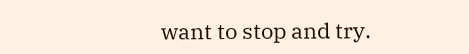want to stop and try.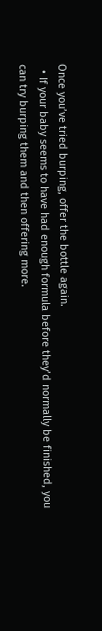Once you’ve tried burping, offer the bottle again.
  • If your baby seems to have had enough formula before they’d normally be finished, you can try burping them and then offering more.